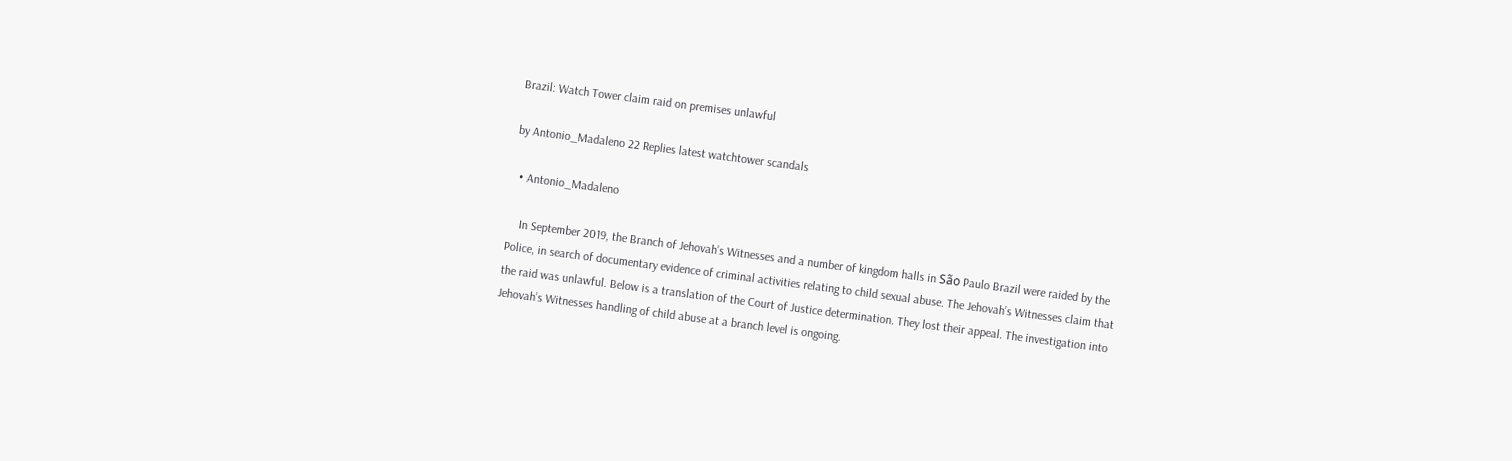Brazil: Watch Tower claim raid on premises unlawful

by Antonio_Madaleno 22 Replies latest watchtower scandals

  • Antonio_Madaleno

    In September 2019, the Branch of Jehovah’s Witnesses and a number of kingdom halls in São Paulo Brazil were raided by the Police, in search of documentary evidence of criminal activities relating to child sexual abuse. The Jehovah’s Witnesses claim that the raid was unlawful. Below is a translation of the Court of Justice determination. They lost their appeal. The investigation into Jehovah’s Witnesses handling of child abuse at a branch level is ongoing.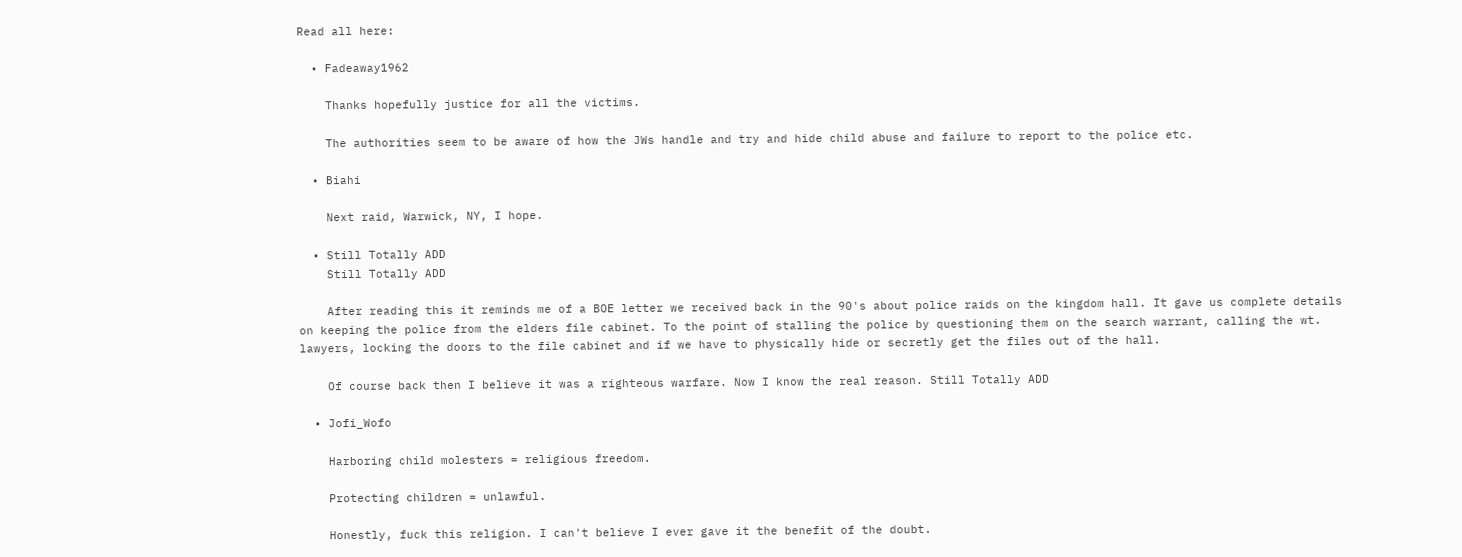Read all here:

  • Fadeaway1962

    Thanks hopefully justice for all the victims.

    The authorities seem to be aware of how the JWs handle and try and hide child abuse and failure to report to the police etc.

  • Biahi

    Next raid, Warwick, NY, I hope.

  • Still Totally ADD
    Still Totally ADD

    After reading this it reminds me of a BOE letter we received back in the 90's about police raids on the kingdom hall. It gave us complete details on keeping the police from the elders file cabinet. To the point of stalling the police by questioning them on the search warrant, calling the wt. lawyers, locking the doors to the file cabinet and if we have to physically hide or secretly get the files out of the hall.

    Of course back then I believe it was a righteous warfare. Now I know the real reason. Still Totally ADD

  • Jofi_Wofo

    Harboring child molesters = religious freedom.

    Protecting children = unlawful.

    Honestly, fuck this religion. I can't believe I ever gave it the benefit of the doubt.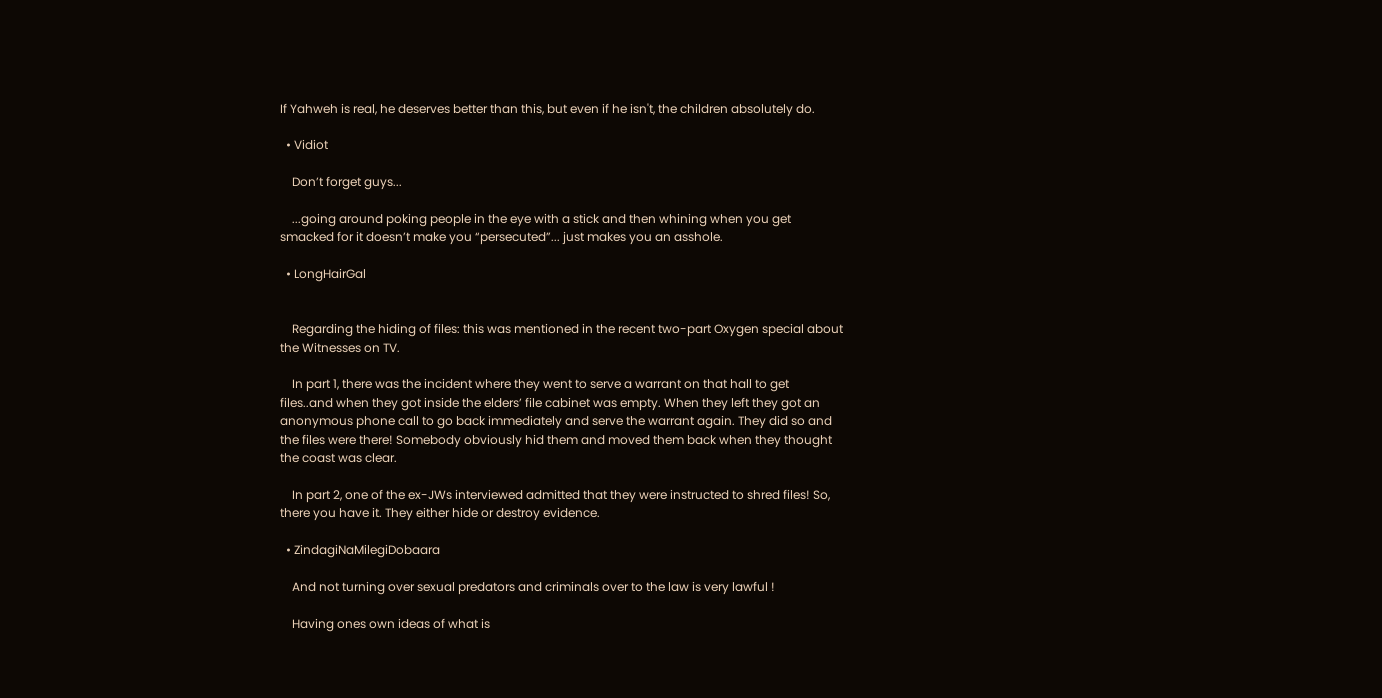If Yahweh is real, he deserves better than this, but even if he isn't, the children absolutely do.

  • Vidiot

    Don’t forget guys...

    ...going around poking people in the eye with a stick and then whining when you get smacked for it doesn’t make you “persecuted”... just makes you an asshole.

  • LongHairGal


    Regarding the hiding of files: this was mentioned in the recent two-part Oxygen special about the Witnesses on TV.

    In part 1, there was the incident where they went to serve a warrant on that hall to get files..and when they got inside the elders’ file cabinet was empty. When they left they got an anonymous phone call to go back immediately and serve the warrant again. They did so and the files were there! Somebody obviously hid them and moved them back when they thought the coast was clear.

    In part 2, one of the ex-JWs interviewed admitted that they were instructed to shred files! So, there you have it. They either hide or destroy evidence.

  • ZindagiNaMilegiDobaara

    And not turning over sexual predators and criminals over to the law is very lawful !

    Having ones own ideas of what is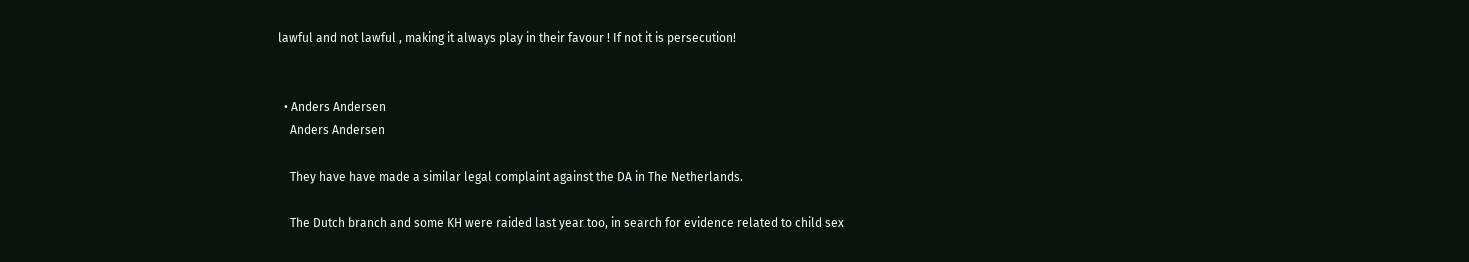lawful and not lawful , making it always play in their favour ! If not it is persecution!


  • Anders Andersen
    Anders Andersen

    They have have made a similar legal complaint against the DA in The Netherlands.

    The Dutch branch and some KH were raided last year too, in search for evidence related to child sex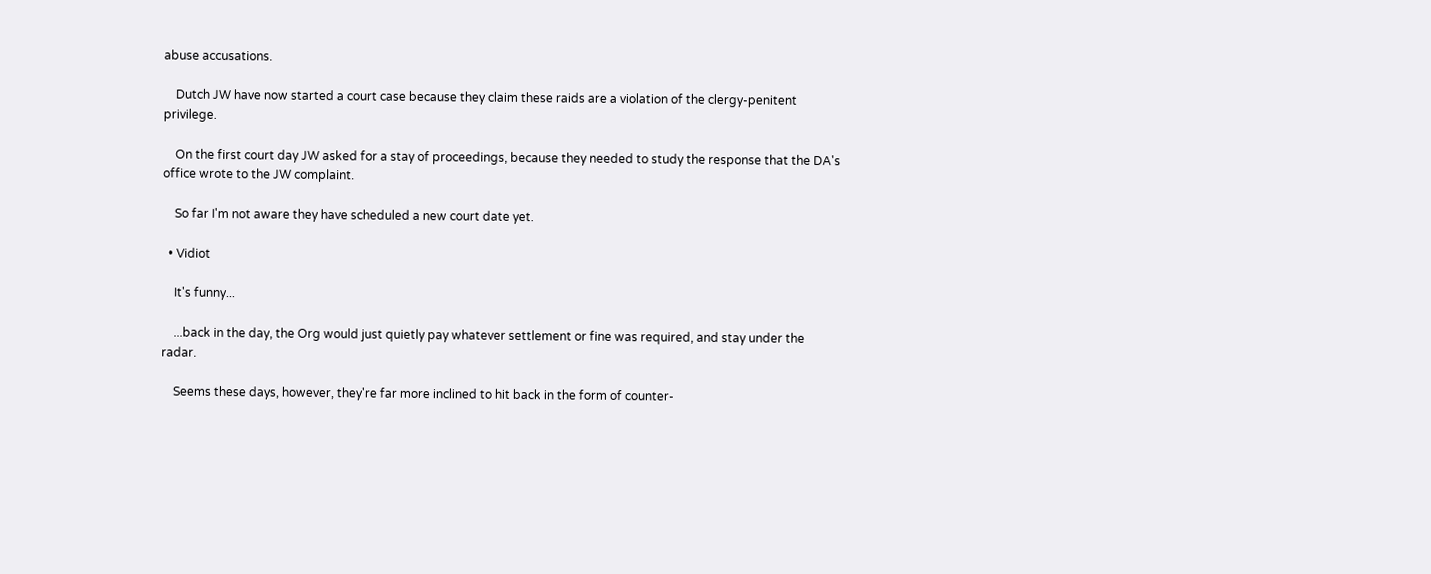abuse accusations.

    Dutch JW have now started a court case because they claim these raids are a violation of the clergy-penitent privilege.

    On the first court day JW asked for a stay of proceedings, because they needed to study the response that the DA's office wrote to the JW complaint.

    So far I'm not aware they have scheduled a new court date yet.

  • Vidiot

    It's funny...

    ...back in the day, the Org would just quietly pay whatever settlement or fine was required, and stay under the radar.

    Seems these days, however, they're far more inclined to hit back in the form of counter-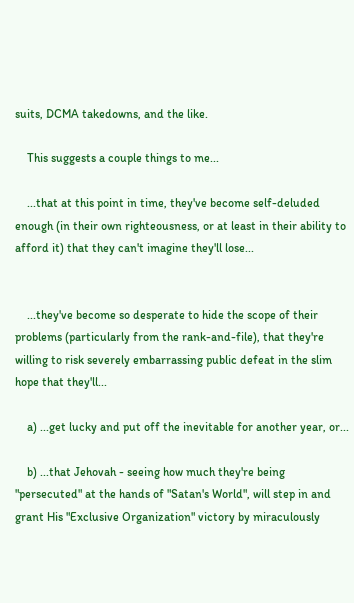suits, DCMA takedowns, and the like.

    This suggests a couple things to me...

    ...that at this point in time, they've become self-deluded enough (in their own righteousness, or at least in their ability to afford it) that they can't imagine they'll lose...


    ...they've become so desperate to hide the scope of their problems (particularly from the rank-and-file), that they're willing to risk severely embarrassing public defeat in the slim hope that they'll...

    a) ...get lucky and put off the inevitable for another year, or...

    b) ...that Jehovah - seeing how much they're being "persecuted" at the hands of "Satan's World", will step in and grant His "Exclusive Organization" victory by miraculously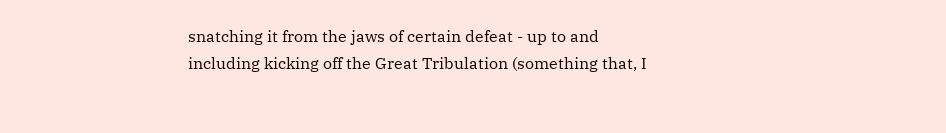snatching it from the jaws of certain defeat - up to and including kicking off the Great Tribulation (something that, I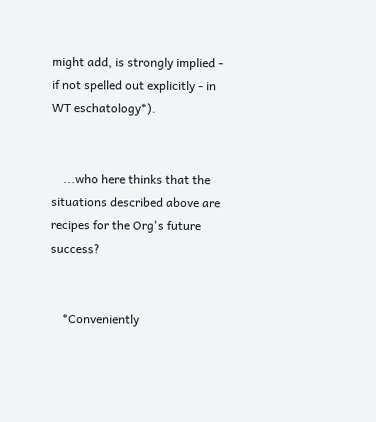might add, is strongly implied - if not spelled out explicitly - in WT eschatology*).


    ...who here thinks that the situations described above are recipes for the Org's future success?


    *Conveniently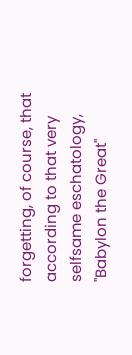forgetting, of course, that according to that very selfsame eschatology, "Babylon the Great"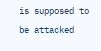is supposed to be attacked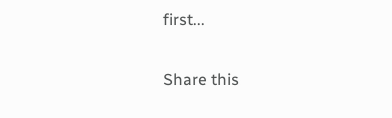first...

Share this